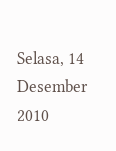Selasa, 14 Desember 2010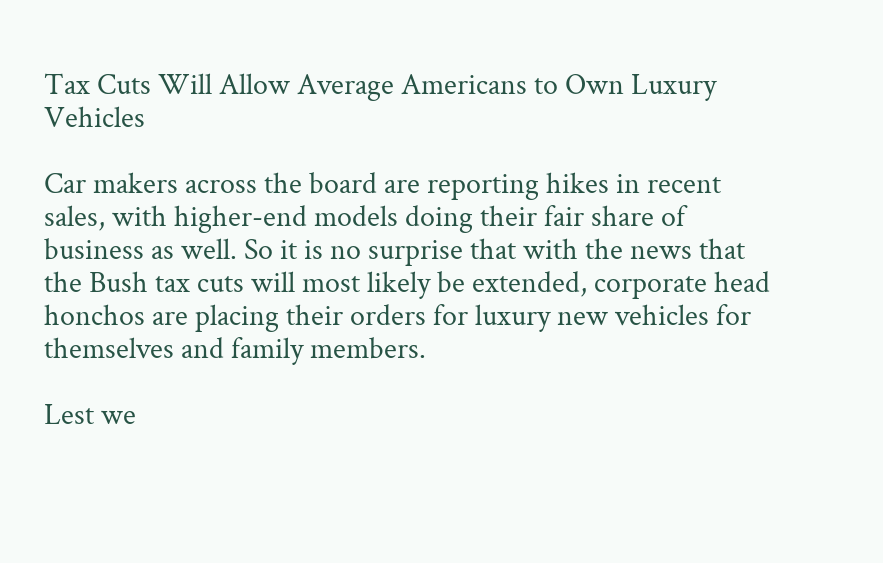Tax Cuts Will Allow Average Americans to Own Luxury Vehicles

Car makers across the board are reporting hikes in recent sales, with higher-end models doing their fair share of business as well. So it is no surprise that with the news that the Bush tax cuts will most likely be extended, corporate head honchos are placing their orders for luxury new vehicles for themselves and family members.

Lest we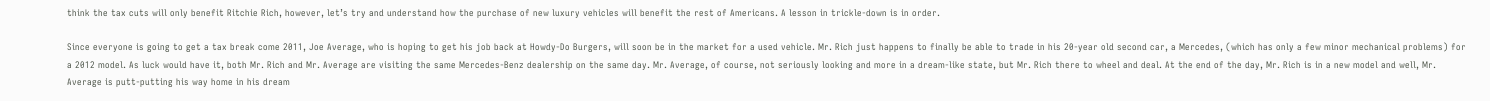think the tax cuts will only benefit Ritchie Rich, however, let’s try and understand how the purchase of new luxury vehicles will benefit the rest of Americans. A lesson in trickle-down is in order.

Since everyone is going to get a tax break come 2011, Joe Average, who is hoping to get his job back at Howdy-Do Burgers, will soon be in the market for a used vehicle. Mr. Rich just happens to finally be able to trade in his 20-year old second car, a Mercedes, (which has only a few minor mechanical problems) for a 2012 model. As luck would have it, both Mr. Rich and Mr. Average are visiting the same Mercedes-Benz dealership on the same day. Mr. Average, of course, not seriously looking and more in a dream-like state, but Mr. Rich there to wheel and deal. At the end of the day, Mr. Rich is in a new model and well, Mr. Average is putt-putting his way home in his dream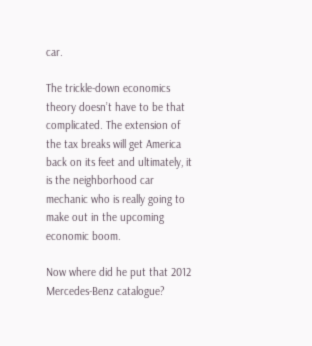car.

The trickle-down economics theory doesn’t have to be that complicated. The extension of the tax breaks will get America back on its feet and ultimately, it is the neighborhood car mechanic who is really going to make out in the upcoming economic boom.

Now where did he put that 2012 Mercedes-Benz catalogue?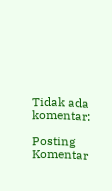Tidak ada komentar:

Posting Komentar